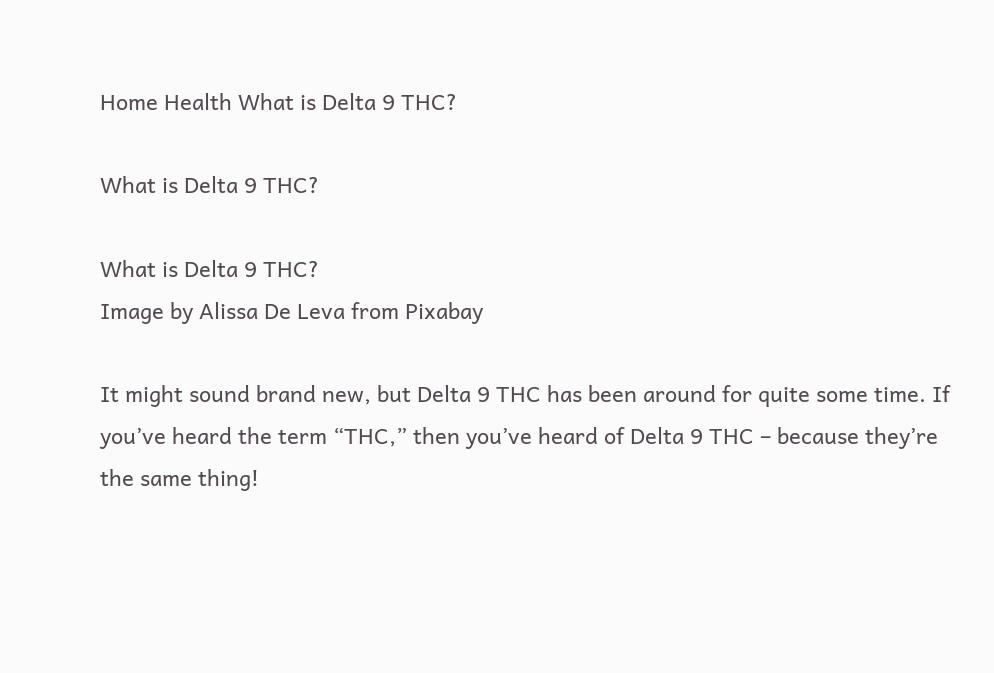Home Health What is Delta 9 THC?

What is Delta 9 THC?

What is Delta 9 THC?
Image by Alissa De Leva from Pixabay

It might sound brand new, but Delta 9 THC has been around for quite some time. If you’ve heard the term “THC,” then you’ve heard of Delta 9 THC – because they’re the same thing!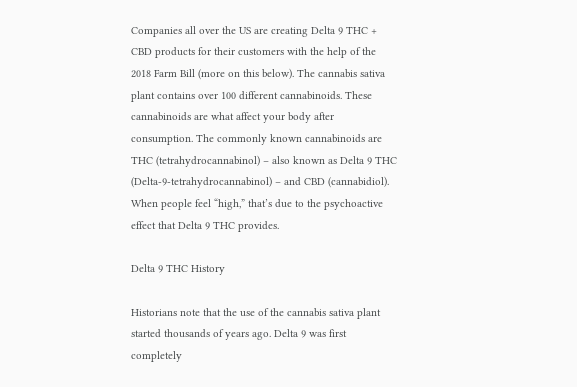Companies all over the US are creating Delta 9 THC + CBD products for their customers with the help of the 2018 Farm Bill (more on this below). The cannabis sativa plant contains over 100 different cannabinoids. These cannabinoids are what affect your body after consumption. The commonly known cannabinoids are THC (tetrahydrocannabinol) – also known as Delta 9 THC (Delta-9-tetrahydrocannabinol) – and CBD (cannabidiol). When people feel “high,” that’s due to the psychoactive effect that Delta 9 THC provides.

Delta 9 THC History

Historians note that the use of the cannabis sativa plant started thousands of years ago. Delta 9 was first completely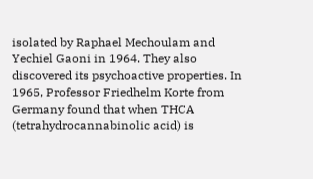isolated by Raphael Mechoulam and Yechiel Gaoni in 1964. They also discovered its psychoactive properties. In 1965, Professor Friedhelm Korte from Germany found that when THCA (tetrahydrocannabinolic acid) is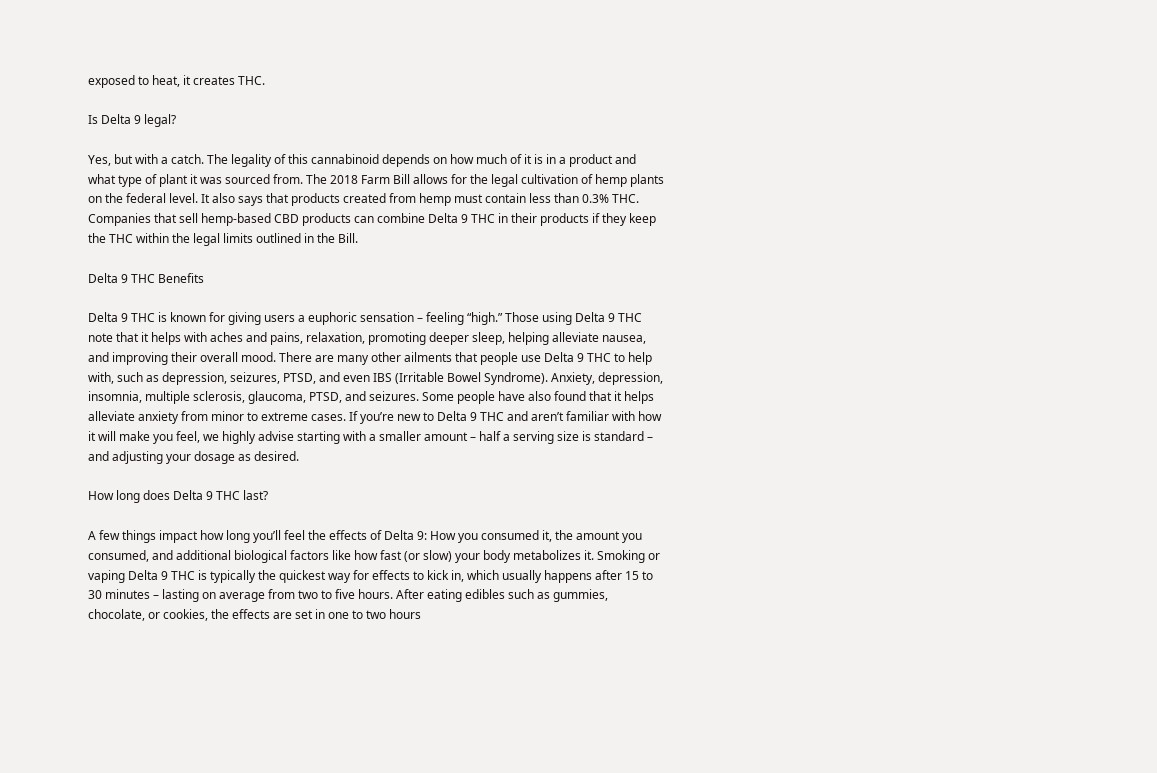exposed to heat, it creates THC.

Is Delta 9 legal?

Yes, but with a catch. The legality of this cannabinoid depends on how much of it is in a product and what type of plant it was sourced from. The 2018 Farm Bill allows for the legal cultivation of hemp plants on the federal level. It also says that products created from hemp must contain less than 0.3% THC. Companies that sell hemp-based CBD products can combine Delta 9 THC in their products if they keep the THC within the legal limits outlined in the Bill.

Delta 9 THC Benefits

Delta 9 THC is known for giving users a euphoric sensation – feeling “high.” Those using Delta 9 THC note that it helps with aches and pains, relaxation, promoting deeper sleep, helping alleviate nausea, and improving their overall mood. There are many other ailments that people use Delta 9 THC to help with, such as depression, seizures, PTSD, and even IBS (Irritable Bowel Syndrome). Anxiety, depression, insomnia, multiple sclerosis, glaucoma, PTSD, and seizures. Some people have also found that it helps alleviate anxiety from minor to extreme cases. If you’re new to Delta 9 THC and aren’t familiar with how it will make you feel, we highly advise starting with a smaller amount – half a serving size is standard – and adjusting your dosage as desired.

How long does Delta 9 THC last?

A few things impact how long you’ll feel the effects of Delta 9: How you consumed it, the amount you consumed, and additional biological factors like how fast (or slow) your body metabolizes it. Smoking or vaping Delta 9 THC is typically the quickest way for effects to kick in, which usually happens after 15 to 30 minutes – lasting on average from two to five hours. After eating edibles such as gummies, chocolate, or cookies, the effects are set in one to two hours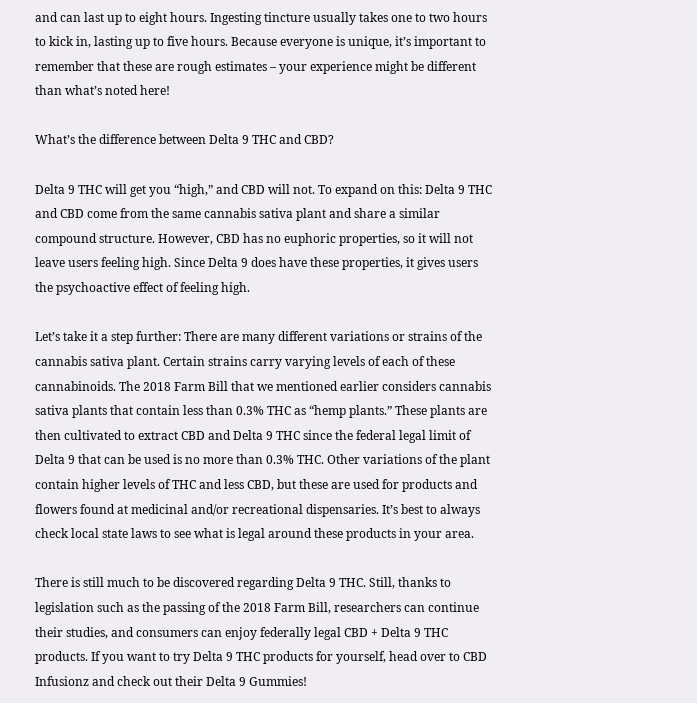and can last up to eight hours. Ingesting tincture usually takes one to two hours to kick in, lasting up to five hours. Because everyone is unique, it’s important to remember that these are rough estimates – your experience might be different than what’s noted here!

What’s the difference between Delta 9 THC and CBD?

Delta 9 THC will get you “high,” and CBD will not. To expand on this: Delta 9 THC and CBD come from the same cannabis sativa plant and share a similar compound structure. However, CBD has no euphoric properties, so it will not leave users feeling high. Since Delta 9 does have these properties, it gives users the psychoactive effect of feeling high.

Let’s take it a step further: There are many different variations or strains of the cannabis sativa plant. Certain strains carry varying levels of each of these cannabinoids. The 2018 Farm Bill that we mentioned earlier considers cannabis sativa plants that contain less than 0.3% THC as “hemp plants.” These plants are then cultivated to extract CBD and Delta 9 THC since the federal legal limit of Delta 9 that can be used is no more than 0.3% THC. Other variations of the plant contain higher levels of THC and less CBD, but these are used for products and flowers found at medicinal and/or recreational dispensaries. It’s best to always check local state laws to see what is legal around these products in your area.

There is still much to be discovered regarding Delta 9 THC. Still, thanks to legislation such as the passing of the 2018 Farm Bill, researchers can continue their studies, and consumers can enjoy federally legal CBD + Delta 9 THC products. If you want to try Delta 9 THC products for yourself, head over to CBD Infusionz and check out their Delta 9 Gummies!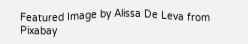Featured Image by Alissa De Leva from Pixabay